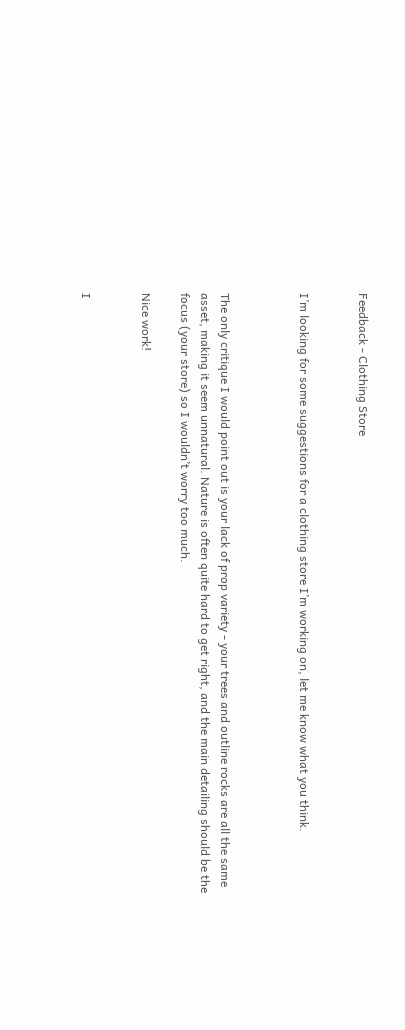Feedback - Clothing Store


I’m looking for some suggestions for a clothing store I’m working on, let me know what you think.



The only critique I would point out is your lack of prop variety - your trees and outline rocks are all the same asset, making it seem unnatural. Nature is often quite hard to get right, and the main detailing should be the focus (your store) so I wouldn’t worry too much.

Nice work!


I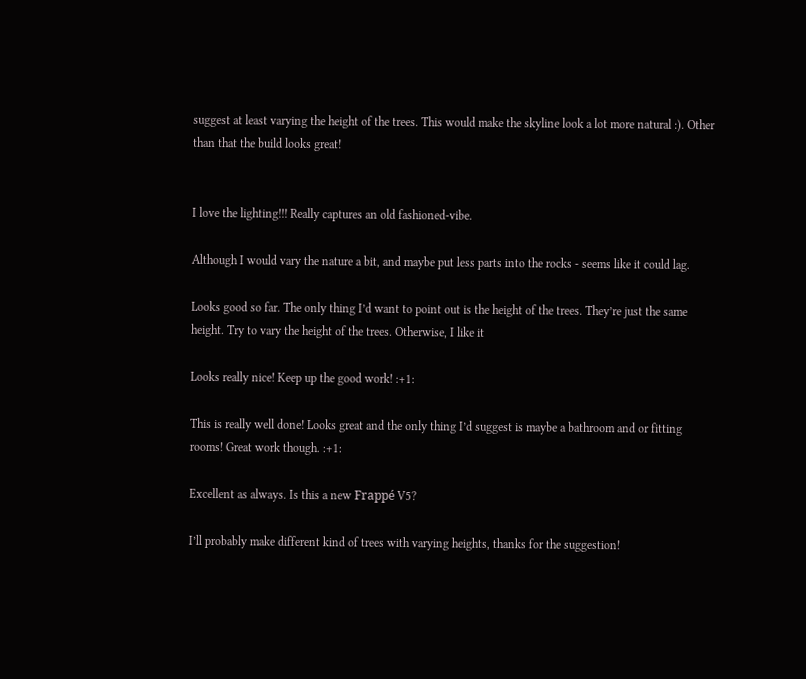suggest at least varying the height of the trees. This would make the skyline look a lot more natural :). Other than that the build looks great!


I love the lighting!!! Really captures an old fashioned-vibe.

Although I would vary the nature a bit, and maybe put less parts into the rocks - seems like it could lag.

Looks good so far. The only thing I’d want to point out is the height of the trees. They’re just the same height. Try to vary the height of the trees. Otherwise, I like it

Looks really nice! Keep up the good work! :+1:

This is really well done! Looks great and the only thing I’d suggest is maybe a bathroom and or fitting rooms! Great work though. :+1:

Excellent as always. Is this a new Frappé V5?

I’ll probably make different kind of trees with varying heights, thanks for the suggestion!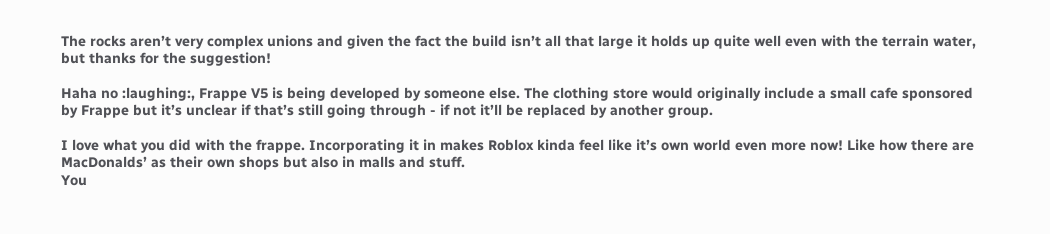The rocks aren’t very complex unions and given the fact the build isn’t all that large it holds up quite well even with the terrain water, but thanks for the suggestion!

Haha no :laughing:, Frappe V5 is being developed by someone else. The clothing store would originally include a small cafe sponsored by Frappe but it’s unclear if that’s still going through - if not it’ll be replaced by another group.

I love what you did with the frappe. Incorporating it in makes Roblox kinda feel like it’s own world even more now! Like how there are MacDonalds’ as their own shops but also in malls and stuff.
You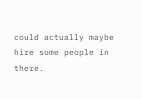could actually maybe hire some people in there.